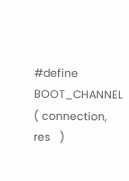#define BOOT_CHANNEL ( connection,
res   )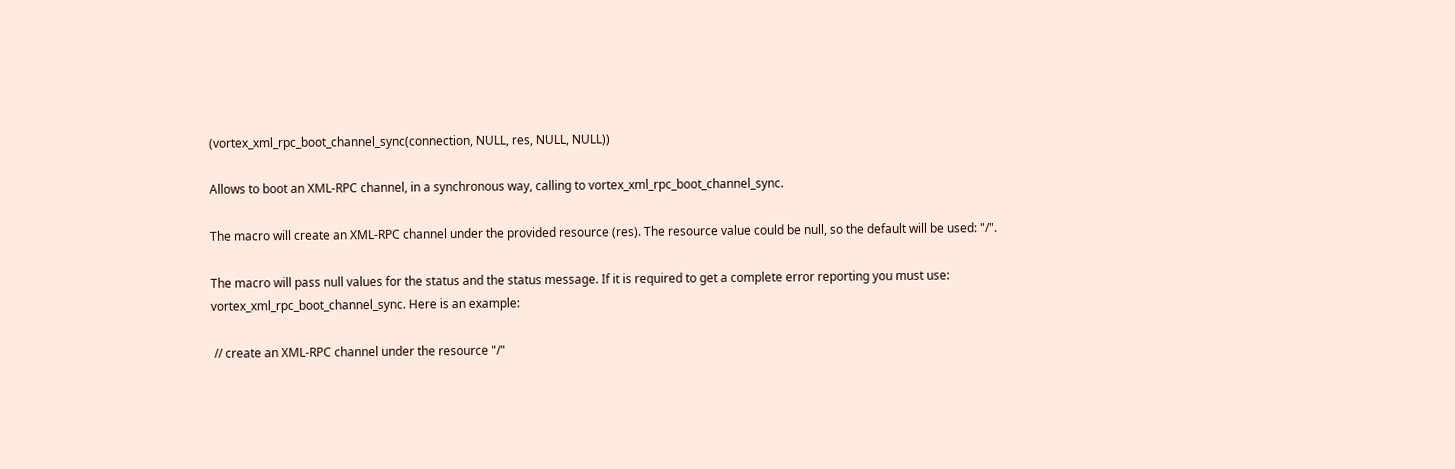(vortex_xml_rpc_boot_channel_sync(connection, NULL, res, NULL, NULL))

Allows to boot an XML-RPC channel, in a synchronous way, calling to vortex_xml_rpc_boot_channel_sync.

The macro will create an XML-RPC channel under the provided resource (res). The resource value could be null, so the default will be used: "/".

The macro will pass null values for the status and the status message. If it is required to get a complete error reporting you must use: vortex_xml_rpc_boot_channel_sync. Here is an example:

 // create an XML-RPC channel under the resource "/"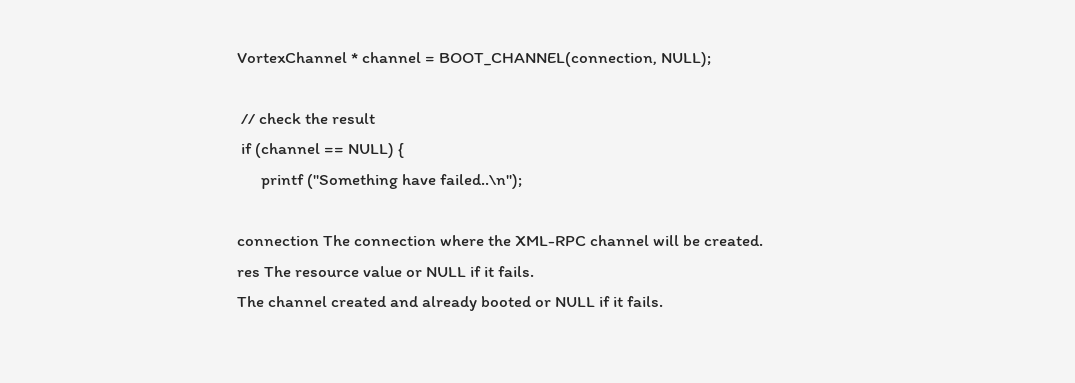VortexChannel * channel = BOOT_CHANNEL(connection, NULL);

 // check the result
 if (channel == NULL) {
      printf ("Something have failed..\n");

connection The connection where the XML-RPC channel will be created.
res The resource value or NULL if it fails.
The channel created and already booted or NULL if it fails.